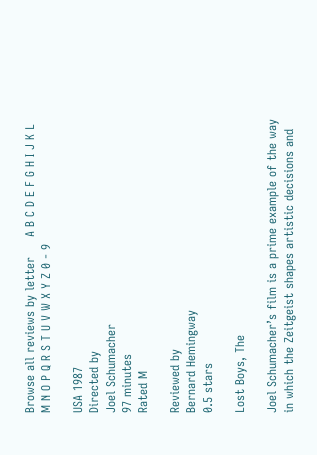Browse all reviews by letter     A B C D E F G H I J K L M N O P Q R S T U V W X Y Z 0 - 9

USA 1987
Directed by
Joel Schumacher
97 minutes
Rated M

Reviewed by
Bernard Hemingway
0.5 stars

Lost Boys, The

Joel Schumacher’s film is a prime example of the way in which the Zeitgeist shapes artistic decisions and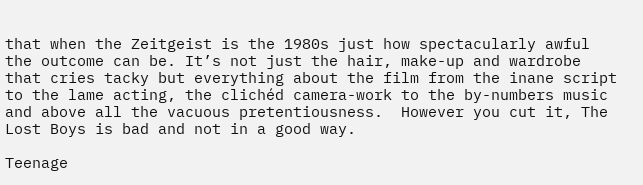that when the Zeitgeist is the 1980s just how spectacularly awful the outcome can be. It’s not just the hair, make-up and wardrobe that cries tacky but everything about the film from the inane script to the lame acting, the clichéd camera-work to the by-numbers music and above all the vacuous pretentiousness.  However you cut it, The Lost Boys is bad and not in a good way.

Teenage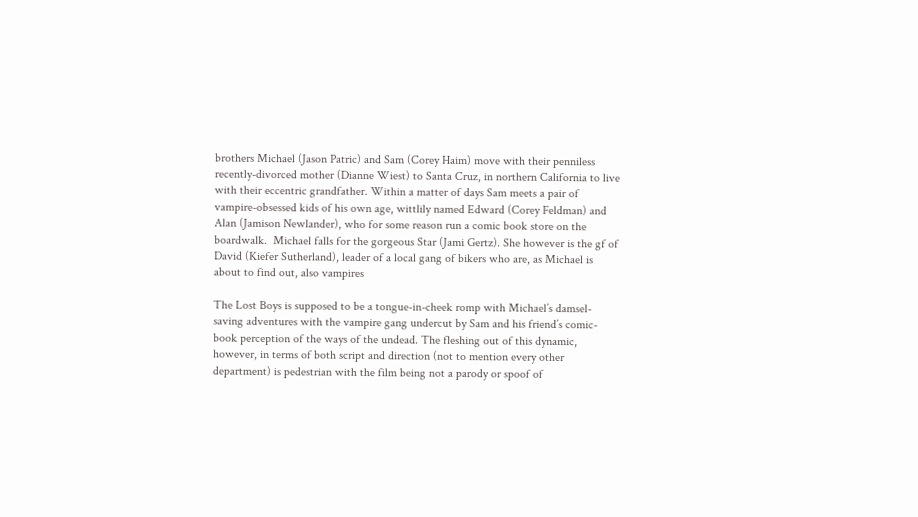brothers Michael (Jason Patric) and Sam (Corey Haim) move with their penniless recently-divorced mother (Dianne Wiest) to Santa Cruz, in northern California to live with their eccentric grandfather. Within a matter of days Sam meets a pair of vampire-obsessed kids of his own age, wittlily named Edward (Corey Feldman) and Alan (Jamison Newlander), who for some reason run a comic book store on the boardwalk.  Michael falls for the gorgeous Star (Jami Gertz). She however is the gf of David (Kiefer Sutherland), leader of a local gang of bikers who are, as Michael is about to find out, also vampires

The Lost Boys is supposed to be a tongue-in-cheek romp with Michael’s damsel-saving adventures with the vampire gang undercut by Sam and his friend’s comic-book perception of the ways of the undead. The fleshing out of this dynamic, however, in terms of both script and direction (not to mention every other department) is pedestrian with the film being not a parody or spoof of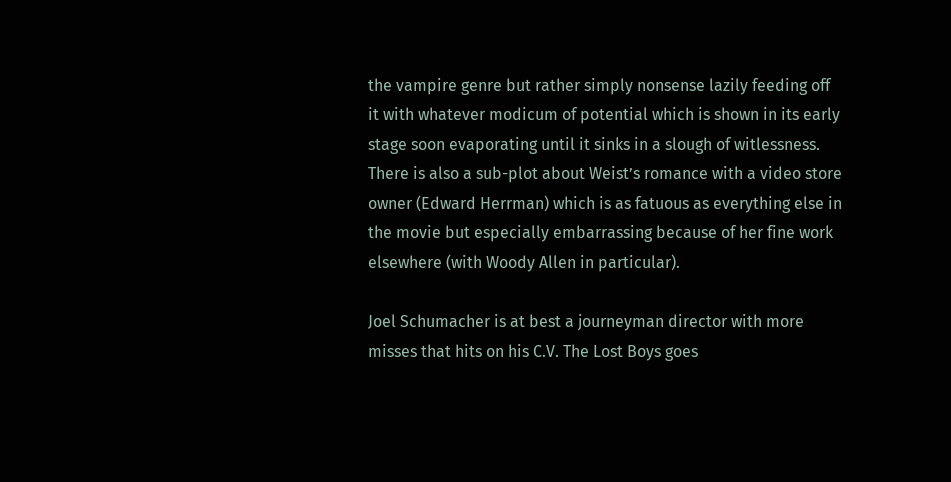the vampire genre but rather simply nonsense lazily feeding off it with whatever modicum of potential which is shown in its early stage soon evaporating until it sinks in a slough of witlessness. There is also a sub-plot about Weist’s romance with a video store owner (Edward Herrman) which is as fatuous as everything else in the movie but especially embarrassing because of her fine work elsewhere (with Woody Allen in particular).

Joel Schumacher is at best a journeyman director with more misses that hits on his C.V. The Lost Boys goes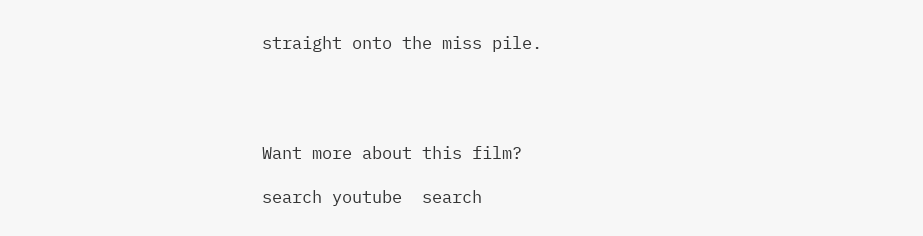straight onto the miss pile.




Want more about this film?

search youtube  search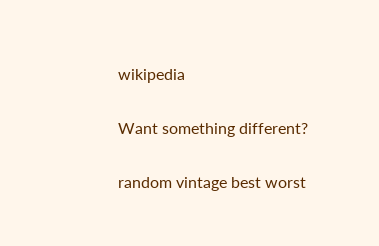wikipedia

Want something different?

random vintage best worst